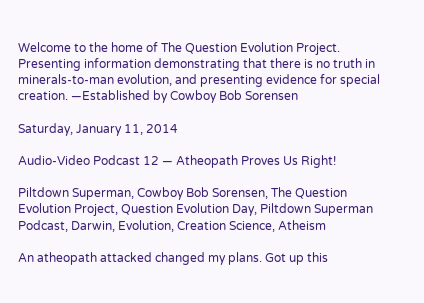Welcome to the home of The Question Evolution Project. Presenting information demonstrating that there is no truth in minerals-to-man evolution, and presenting evidence for special creation. —Established by Cowboy Bob Sorensen

Saturday, January 11, 2014

Audio-Video Podcast 12 — Atheopath Proves Us Right!

Piltdown Superman, Cowboy Bob Sorensen, The Question Evolution Project, Question Evolution Day, Piltdown Superman Podcast, Darwin, Evolution, Creation Science, Atheism

An atheopath attacked changed my plans. Got up this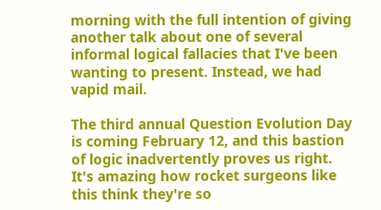morning with the full intention of giving another talk about one of several informal logical fallacies that I've been wanting to present. Instead, we had vapid mail.

The third annual Question Evolution Day is coming February 12, and this bastion of logic inadvertently proves us right. It's amazing how rocket surgeons like this think they're so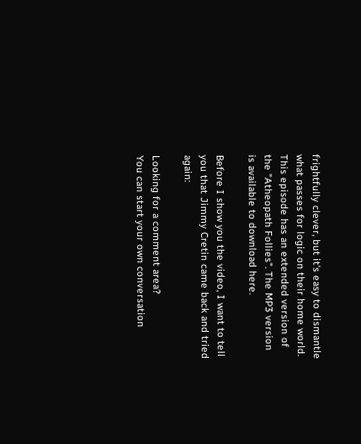frightfully clever, but it's easy to dismantle what passes for logic on their home world. This episode has an extended version of the "Atheopath Follies". The MP3 version is available to download here.

Before I show you the video, I want to tell you that Jimmy Cretin came back and tried again:

Looking for a comment area?
You can start your own conversation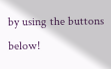by using the buttons below!